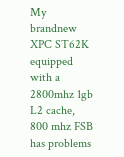My brandnew XPC ST62K equipped with a 2800mhz 1gb L2 cache, 800 mhz FSB has problems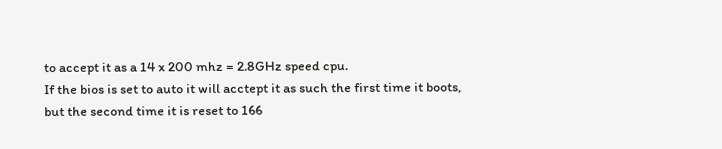to accept it as a 14 x 200 mhz = 2.8GHz speed cpu.
If the bios is set to auto it will acctept it as such the first time it boots, but the second time it is reset to 166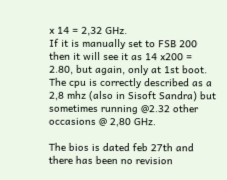x 14 = 2,32 GHz.
If it is manually set to FSB 200 then it will see it as 14 x200 = 2.80, but again, only at 1st boot.
The cpu is correctly described as a 2,8 mhz (also in Sisoft Sandra) but sometimes running @2.32 other occasions @ 2,80 GHz.

The bios is dated feb 27th and there has been no revision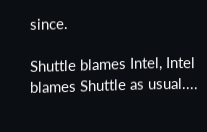since.

Shuttle blames Intel, Intel blames Shuttle as usual....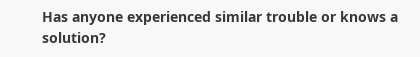Has anyone experienced similar trouble or knows a solution?